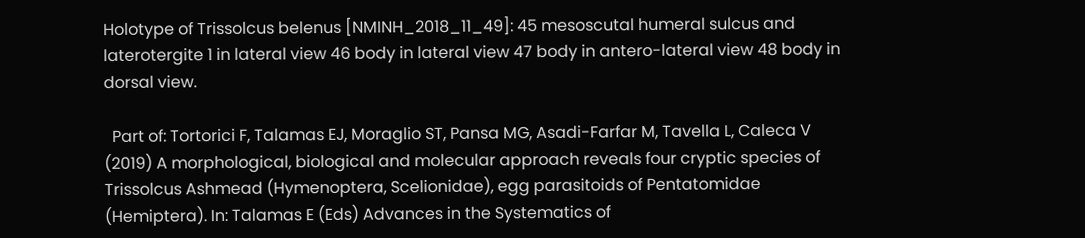Holotype of Trissolcus belenus [NMINH_2018_11_49]: 45 mesoscutal humeral sulcus and laterotergite 1 in lateral view 46 body in lateral view 47 body in antero-lateral view 48 body in dorsal view.

  Part of: Tortorici F, Talamas EJ, Moraglio ST, Pansa MG, Asadi-Farfar M, Tavella L, Caleca V (2019) A morphological, biological and molecular approach reveals four cryptic species of Trissolcus Ashmead (Hymenoptera, Scelionidae), egg parasitoids of Pentatomidae (Hemiptera). In: Talamas E (Eds) Advances in the Systematics of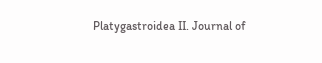Platygastroidea II. Journal of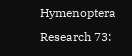Hymenoptera Research 73: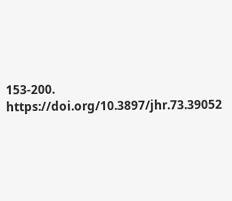153-200. https://doi.org/10.3897/jhr.73.39052